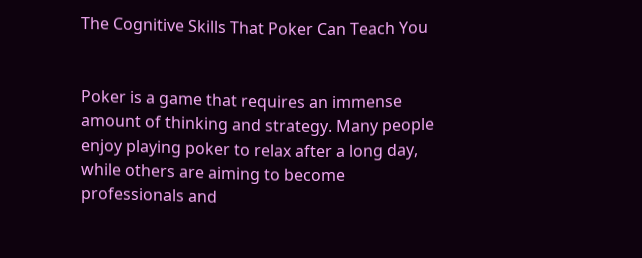The Cognitive Skills That Poker Can Teach You


Poker is a game that requires an immense amount of thinking and strategy. Many people enjoy playing poker to relax after a long day, while others are aiming to become professionals and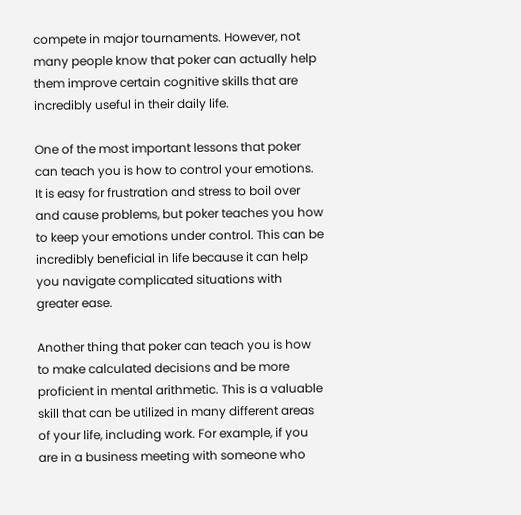compete in major tournaments. However, not many people know that poker can actually help them improve certain cognitive skills that are incredibly useful in their daily life.

One of the most important lessons that poker can teach you is how to control your emotions. It is easy for frustration and stress to boil over and cause problems, but poker teaches you how to keep your emotions under control. This can be incredibly beneficial in life because it can help you navigate complicated situations with greater ease.

Another thing that poker can teach you is how to make calculated decisions and be more proficient in mental arithmetic. This is a valuable skill that can be utilized in many different areas of your life, including work. For example, if you are in a business meeting with someone who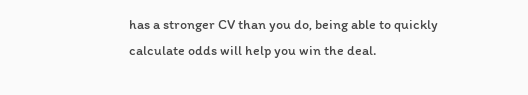has a stronger CV than you do, being able to quickly calculate odds will help you win the deal.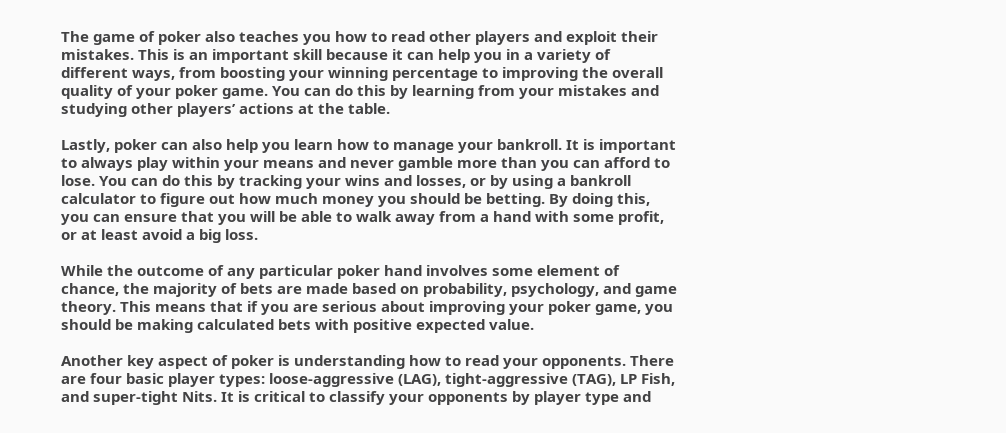The game of poker also teaches you how to read other players and exploit their mistakes. This is an important skill because it can help you in a variety of different ways, from boosting your winning percentage to improving the overall quality of your poker game. You can do this by learning from your mistakes and studying other players’ actions at the table.

Lastly, poker can also help you learn how to manage your bankroll. It is important to always play within your means and never gamble more than you can afford to lose. You can do this by tracking your wins and losses, or by using a bankroll calculator to figure out how much money you should be betting. By doing this, you can ensure that you will be able to walk away from a hand with some profit, or at least avoid a big loss.

While the outcome of any particular poker hand involves some element of chance, the majority of bets are made based on probability, psychology, and game theory. This means that if you are serious about improving your poker game, you should be making calculated bets with positive expected value.

Another key aspect of poker is understanding how to read your opponents. There are four basic player types: loose-aggressive (LAG), tight-aggressive (TAG), LP Fish, and super-tight Nits. It is critical to classify your opponents by player type and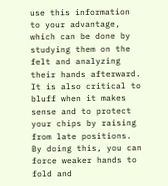use this information to your advantage, which can be done by studying them on the felt and analyzing their hands afterward. It is also critical to bluff when it makes sense and to protect your chips by raising from late positions. By doing this, you can force weaker hands to fold and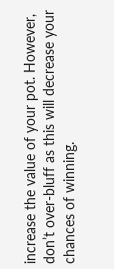increase the value of your pot. However, don’t over-bluff as this will decrease your chances of winning.